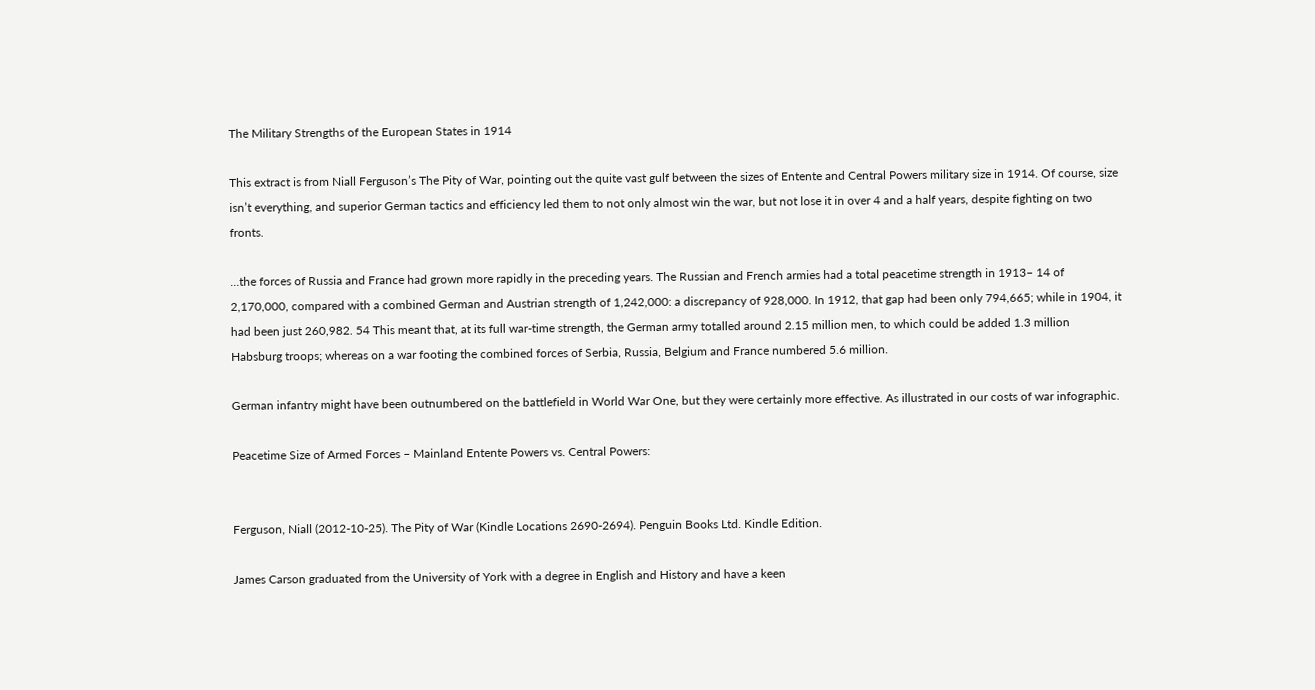The Military Strengths of the European States in 1914

This extract is from Niall Ferguson’s The Pity of War, pointing out the quite vast gulf between the sizes of Entente and Central Powers military size in 1914. Of course, size isn’t everything, and superior German tactics and efficiency led them to not only almost win the war, but not lose it in over 4 and a half years, despite fighting on two fronts.

…the forces of Russia and France had grown more rapidly in the preceding years. The Russian and French armies had a total peacetime strength in 1913– 14 of 2,170,000, compared with a combined German and Austrian strength of 1,242,000: a discrepancy of 928,000. In 1912, that gap had been only 794,665; while in 1904, it had been just 260,982. 54 This meant that, at its full war-time strength, the German army totalled around 2.15 million men, to which could be added 1.3 million Habsburg troops; whereas on a war footing the combined forces of Serbia, Russia, Belgium and France numbered 5.6 million.

German infantry might have been outnumbered on the battlefield in World War One, but they were certainly more effective. As illustrated in our costs of war infographic.

Peacetime Size of Armed Forces – Mainland Entente Powers vs. Central Powers:


Ferguson, Niall (2012-10-25). The Pity of War (Kindle Locations 2690-2694). Penguin Books Ltd. Kindle Edition.

James Carson graduated from the University of York with a degree in English and History and have a keen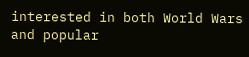interested in both World Wars and popular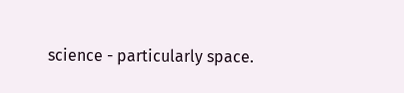science - particularly space.